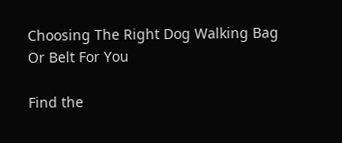Choosing The Right Dog Walking Bag Or Belt For You

Find the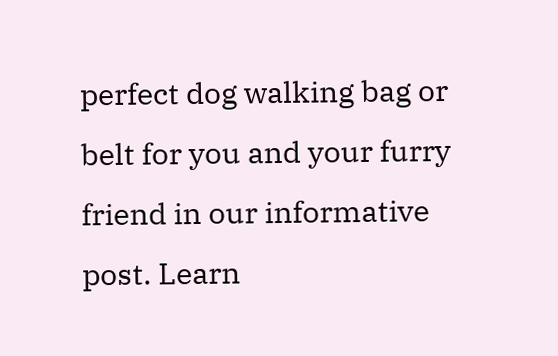perfect dog walking bag or belt for you and your furry friend in our informative post. Learn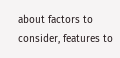about factors to consider, features to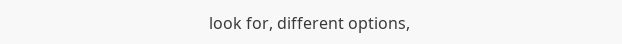look for, different options,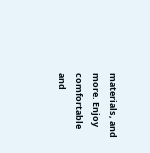materials, and more. Enjoy comfortable and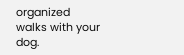organized walks with your dog.